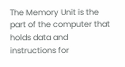The Memory Unit is the part of the computer that holds data and instructions for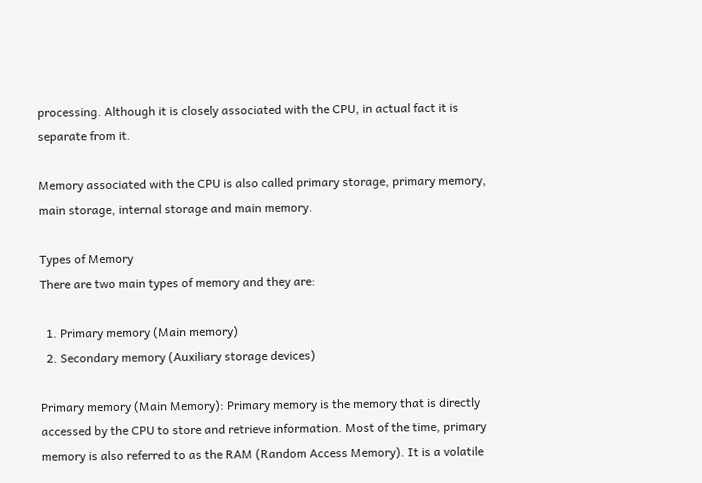processing. Although it is closely associated with the CPU, in actual fact it is separate from it.

Memory associated with the CPU is also called primary storage, primary memory, main storage, internal storage and main memory.

Types of Memory
There are two main types of memory and they are:

  1. Primary memory (Main memory)
  2. Secondary memory (Auxiliary storage devices)

Primary memory (Main Memory): Primary memory is the memory that is directly accessed by the CPU to store and retrieve information. Most of the time, primary memory is also referred to as the RAM (Random Access Memory). It is a volatile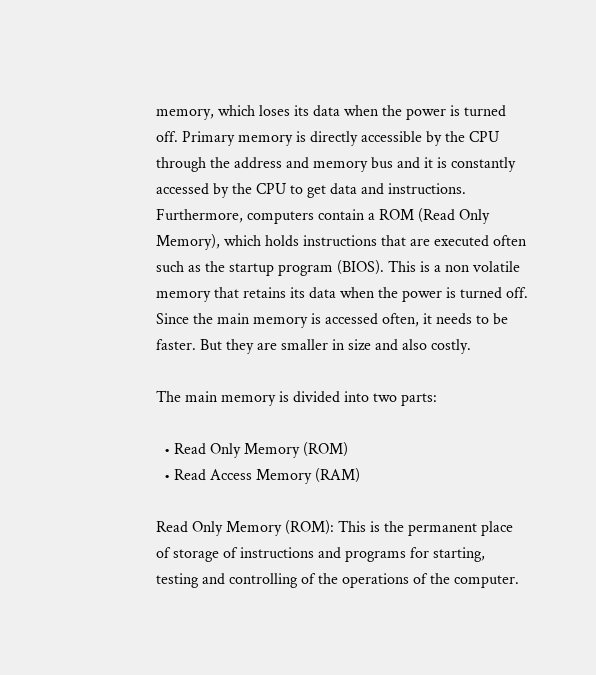memory, which loses its data when the power is turned off. Primary memory is directly accessible by the CPU through the address and memory bus and it is constantly accessed by the CPU to get data and instructions. Furthermore, computers contain a ROM (Read Only Memory), which holds instructions that are executed often such as the startup program (BIOS). This is a non volatile memory that retains its data when the power is turned off. Since the main memory is accessed often, it needs to be faster. But they are smaller in size and also costly.

The main memory is divided into two parts:

  • Read Only Memory (ROM)
  • Read Access Memory (RAM)

Read Only Memory (ROM): This is the permanent place of storage of instructions and programs for starting, testing and controlling of the operations of the computer.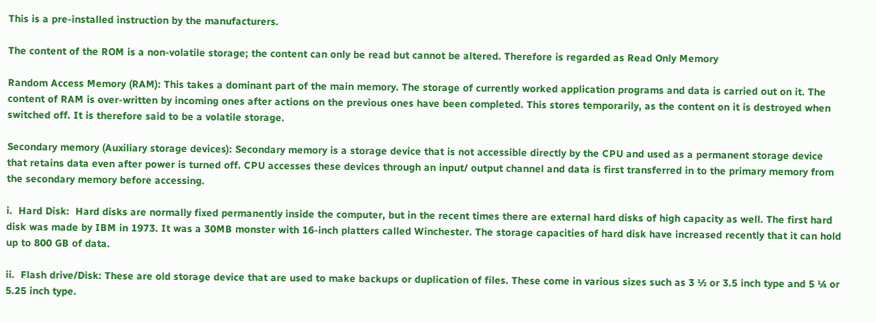This is a pre-installed instruction by the manufacturers.

The content of the ROM is a non-volatile storage; the content can only be read but cannot be altered. Therefore is regarded as Read Only Memory

Random Access Memory (RAM): This takes a dominant part of the main memory. The storage of currently worked application programs and data is carried out on it. The content of RAM is over-written by incoming ones after actions on the previous ones have been completed. This stores temporarily, as the content on it is destroyed when switched off. It is therefore said to be a volatile storage.

Secondary memory (Auxiliary storage devices): Secondary memory is a storage device that is not accessible directly by the CPU and used as a permanent storage device that retains data even after power is turned off. CPU accesses these devices through an input/ output channel and data is first transferred in to the primary memory from the secondary memory before accessing.

i.  Hard Disk:  Hard disks are normally fixed permanently inside the computer, but in the recent times there are external hard disks of high capacity as well. The first hard disk was made by IBM in 1973. It was a 30MB monster with 16-inch platters called Winchester. The storage capacities of hard disk have increased recently that it can hold up to 800 GB of data.

ii.  Flash drive/Disk: These are old storage device that are used to make backups or duplication of files. These come in various sizes such as 3 ½ or 3.5 inch type and 5 ¼ or 5.25 inch type.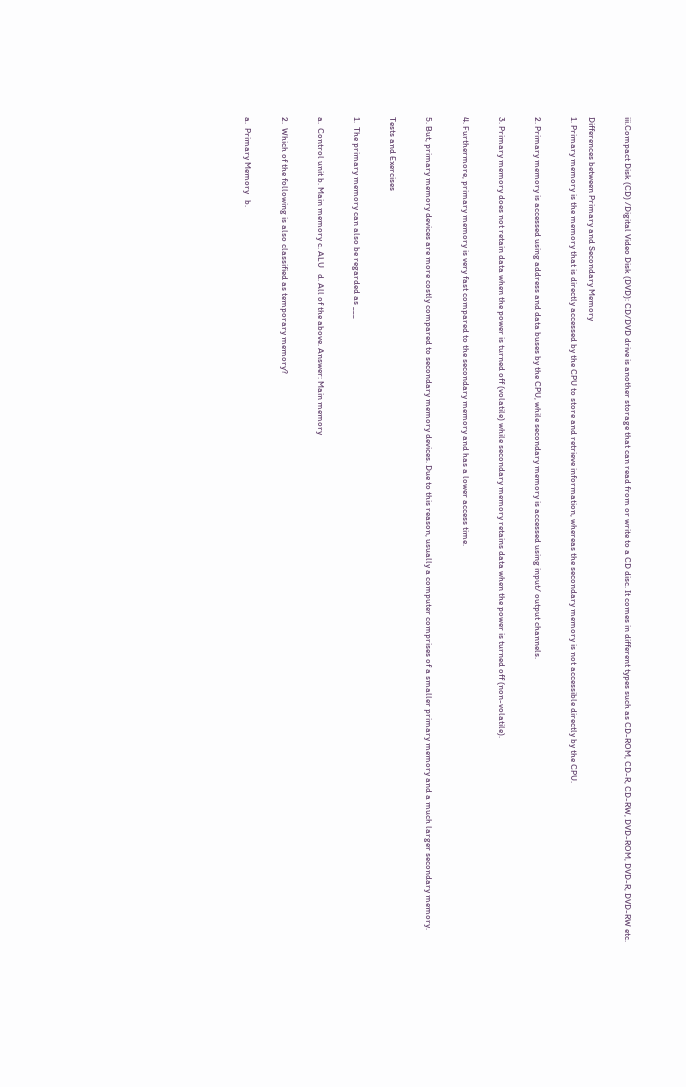iii.Compact Disk (CD) /Digital Video Disk (DVD): CD/DVD drive is another storage that can read from or write to a CD disc. It comes in different types such as CD-ROM, CD-R, CD-RW, DVD-ROM, DVD-R, DVD-RW etc.

Differences between Primary and Secondary Memory
1. Primary memory is the memory that is directly accessed by the CPU to store and retrieve information, whereas the secondary memory is not accessible directly by the CPU.

2. Primary memory is accessed using address and data buses by the CPU, while secondary memory is accessed using input/ output channels.

3. Primary memory does not retain data when the power is turned off (volatile) while secondary memory retains data when the power is turned off (non-volatile).

4. Furthermore, primary memory is very fast compared to the secondary memory and has a lower access time.

5. But, primary memory devices are more costly compared to secondary memory devices. Due to this reason, usually a computer comprises of a smaller primary memory and a much larger secondary memory.

Tests and Exercises

1.  The primary memory can also be regarded as ___

a.  Control unit b. Main memory c. ALU   d. All of the above. Answer: Main memory

2.  Which of the following is also classified as temporary memory?

a.  Primary Memory   b.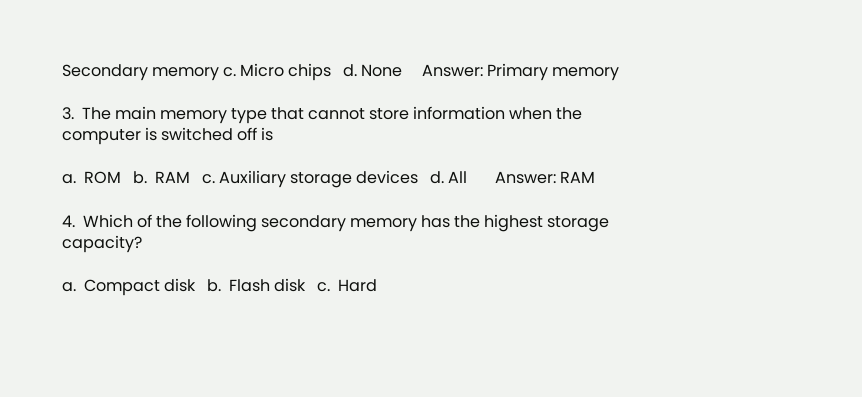Secondary memory c. Micro chips   d. None     Answer: Primary memory

3.  The main memory type that cannot store information when the computer is switched off is

a.  ROM   b.  RAM   c. Auxiliary storage devices   d. All       Answer: RAM

4.  Which of the following secondary memory has the highest storage capacity?

a.  Compact disk   b.  Flash disk   c.  Hard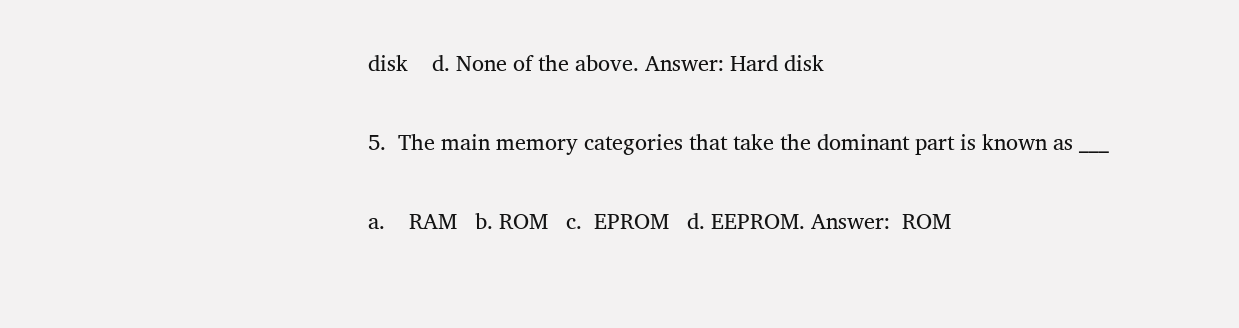disk    d. None of the above. Answer: Hard disk

5.  The main memory categories that take the dominant part is known as ___

a.    RAM   b. ROM   c.  EPROM   d. EEPROM. Answer:  ROM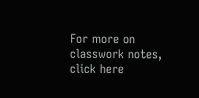For more on classwork notes, click here